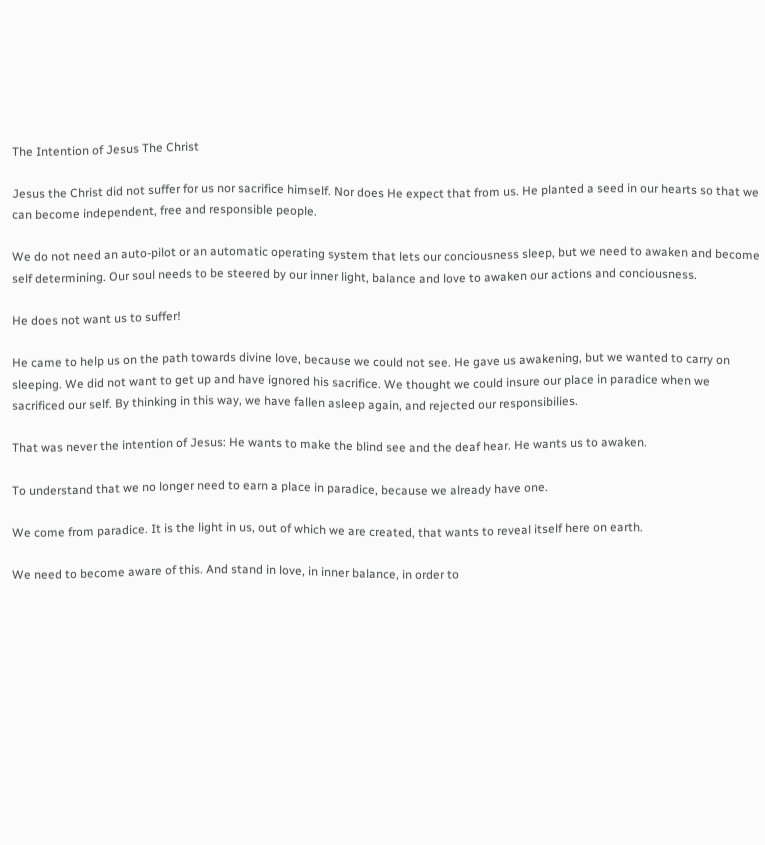The Intention of Jesus The Christ

Jesus the Christ did not suffer for us nor sacrifice himself. Nor does He expect that from us. He planted a seed in our hearts so that we can become independent, free and responsible people.

We do not need an auto-pilot or an automatic operating system that lets our conciousness sleep, but we need to awaken and become self determining. Our soul needs to be steered by our inner light, balance and love to awaken our actions and conciousness.

He does not want us to suffer!

He came to help us on the path towards divine love, because we could not see. He gave us awakening, but we wanted to carry on sleeping. We did not want to get up and have ignored his sacrifice. We thought we could insure our place in paradice when we sacrificed our self. By thinking in this way, we have fallen asleep again, and rejected our responsibilies.

That was never the intention of Jesus: He wants to make the blind see and the deaf hear. He wants us to awaken.

To understand that we no longer need to earn a place in paradice, because we already have one.

We come from paradice. It is the light in us, out of which we are created, that wants to reveal itself here on earth.

We need to become aware of this. And stand in love, in inner balance, in order to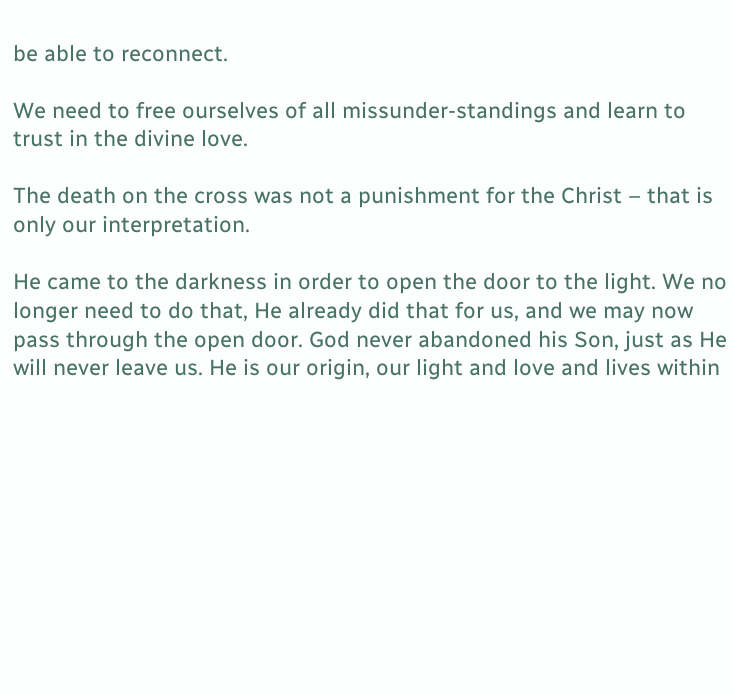be able to reconnect.

We need to free ourselves of all missunder-standings and learn to trust in the divine love.

The death on the cross was not a punishment for the Christ – that is only our interpretation.

He came to the darkness in order to open the door to the light. We no longer need to do that, He already did that for us, and we may now pass through the open door. God never abandoned his Son, just as He will never leave us. He is our origin, our light and love and lives within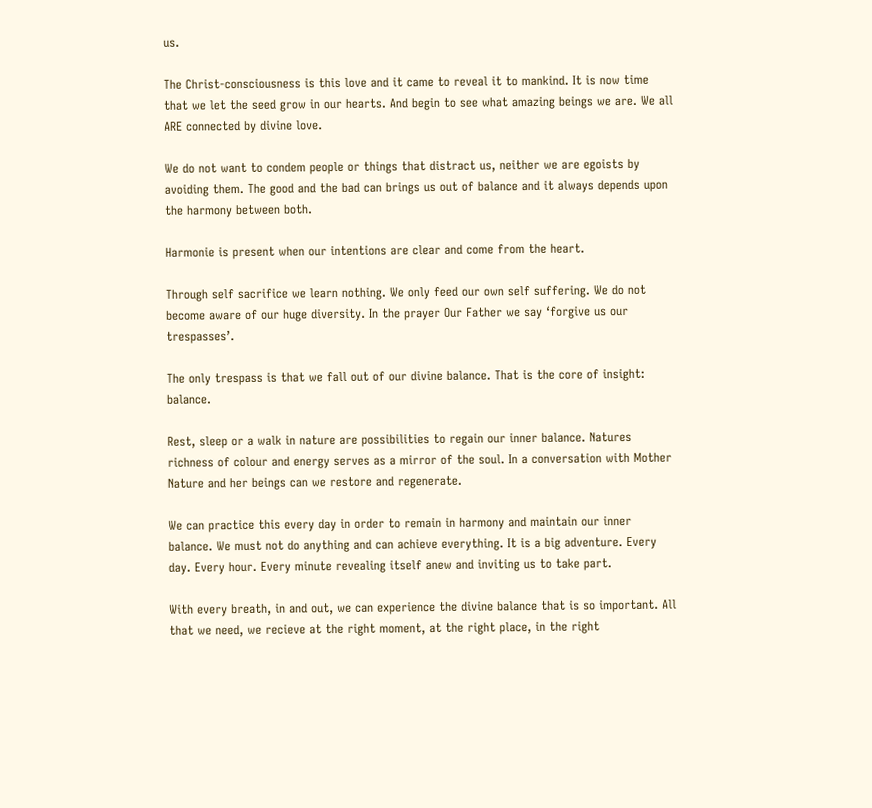us.

The Christ-consciousness is this love and it came to reveal it to mankind. It is now time that we let the seed grow in our hearts. And begin to see what amazing beings we are. We all ARE connected by divine love.

We do not want to condem people or things that distract us, neither we are egoists by avoiding them. The good and the bad can brings us out of balance and it always depends upon the harmony between both.

Harmonie is present when our intentions are clear and come from the heart.

Through self sacrifice we learn nothing. We only feed our own self suffering. We do not become aware of our huge diversity. In the prayer Our Father we say ‘forgive us our trespasses’.

The only trespass is that we fall out of our divine balance. That is the core of insight: balance.

Rest, sleep or a walk in nature are possibilities to regain our inner balance. Natures richness of colour and energy serves as a mirror of the soul. In a conversation with Mother Nature and her beings can we restore and regenerate.

We can practice this every day in order to remain in harmony and maintain our inner balance. We must not do anything and can achieve everything. It is a big adventure. Every day. Every hour. Every minute revealing itself anew and inviting us to take part.

With every breath, in and out, we can experience the divine balance that is so important. All that we need, we recieve at the right moment, at the right place, in the right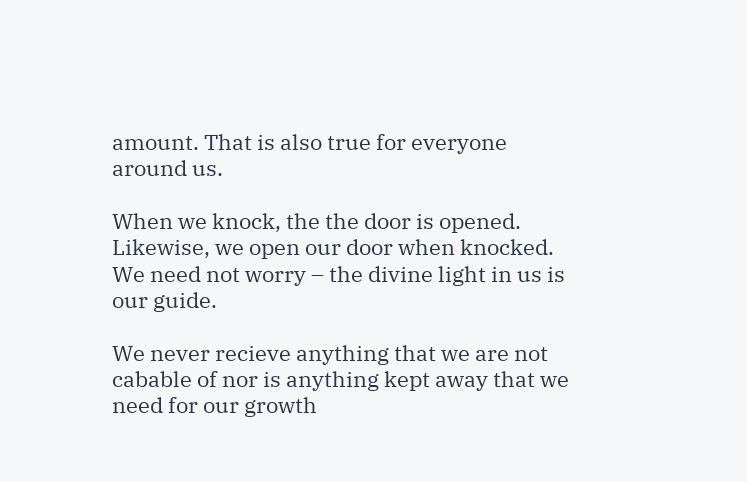amount. That is also true for everyone around us.

When we knock, the the door is opened. Likewise, we open our door when knocked. We need not worry – the divine light in us is our guide.

We never recieve anything that we are not cabable of nor is anything kept away that we need for our growth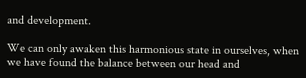and development.

We can only awaken this harmonious state in ourselves, when we have found the balance between our head and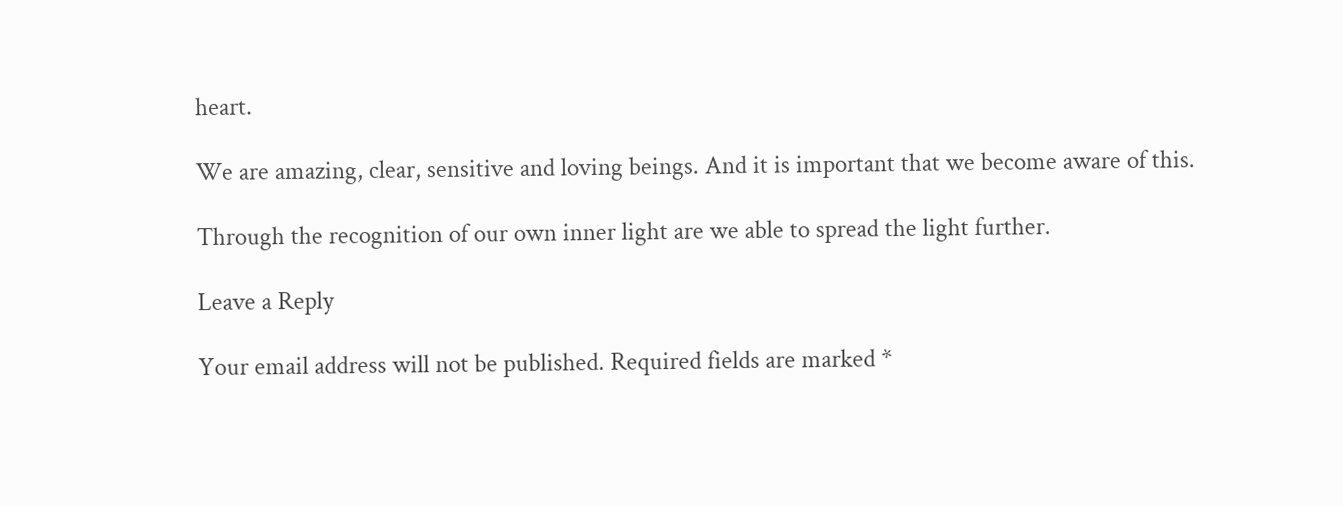heart.

We are amazing, clear, sensitive and loving beings. And it is important that we become aware of this.

Through the recognition of our own inner light are we able to spread the light further.

Leave a Reply

Your email address will not be published. Required fields are marked *